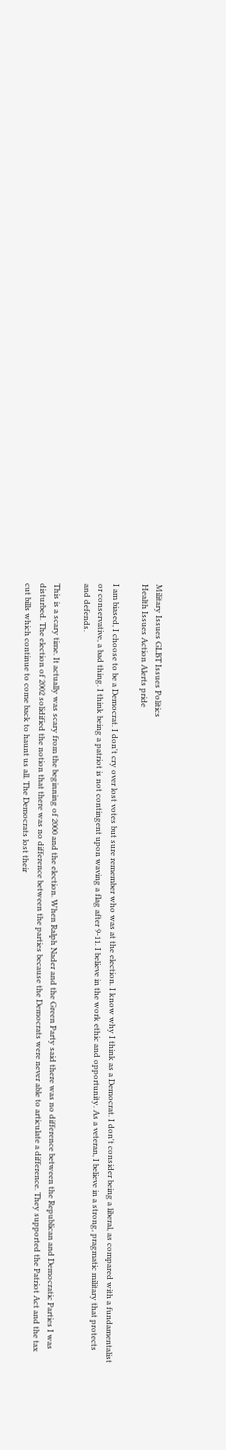Military Issues GLBT Issues Politics
Health Issues Action Alerts pride

I am biased, I choose to be a Democrat. I don't cry over lost votes but sure remember who was at the election. I know why I think as a Democrat. I don't consider being a liberal, as compared with a fundamentalist or conservative, a bad thing. I think being a patriot is not contingent upon waving a flag after 9-11. I believe in the work ethic and opportunity. As a veteran, I believe in a strong, pragmatic military that protects and defends.

This is a scary time. It actually was scary from the beginning of 2000 and the election. When Ralph Nader and the Green Party said there was no difference between the Republican and Democratic Parties I was disturbed. The election of 2002 solidified the notion that there was no difference between the parties because the Democrats were never able to articulate a difference. They supported the Patriot Act and the tax cut bills which continue to come back to haunt us all. The Democrats lost their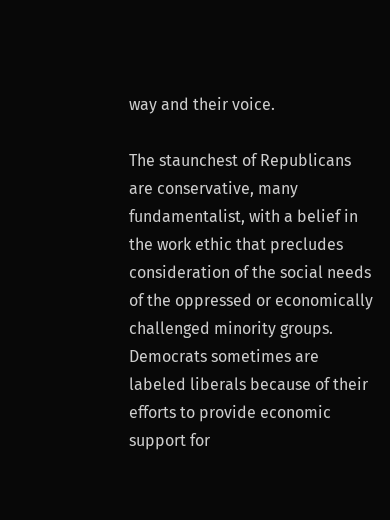way and their voice.

The staunchest of Republicans are conservative, many fundamentalist, with a belief in the work ethic that precludes consideration of the social needs of the oppressed or economically challenged minority groups. Democrats sometimes are labeled liberals because of their efforts to provide economic support for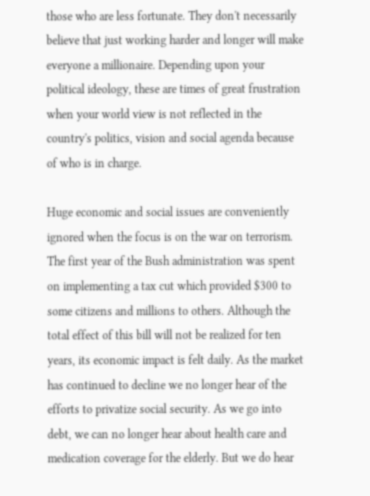those who are less fortunate. They don't necessarily believe that just working harder and longer will make everyone a millionaire. Depending upon your political ideology, these are times of great frustration when your world view is not reflected in the country's politics, vision and social agenda because of who is in charge.

Huge economic and social issues are conveniently ignored when the focus is on the war on terrorism. The first year of the Bush administration was spent on implementing a tax cut which provided $300 to some citizens and millions to others. Although the total effect of this bill will not be realized for ten years, its economic impact is felt daily. As the market has continued to decline we no longer hear of the efforts to privatize social security. As we go into debt, we can no longer hear about health care and medication coverage for the elderly. But we do hear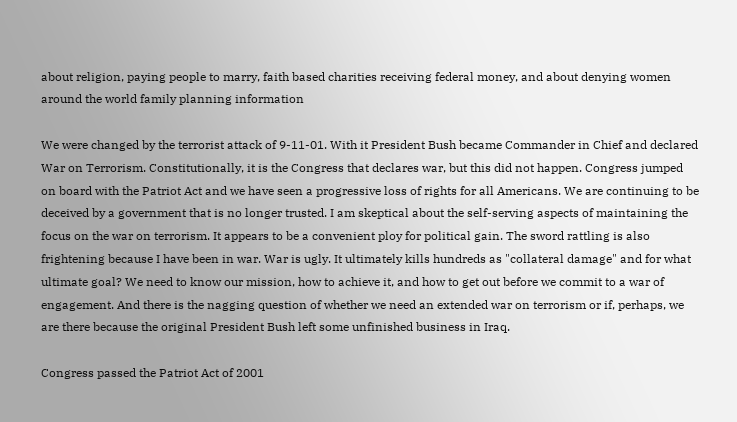about religion, paying people to marry, faith based charities receiving federal money, and about denying women around the world family planning information

We were changed by the terrorist attack of 9-11-01. With it President Bush became Commander in Chief and declared War on Terrorism. Constitutionally, it is the Congress that declares war, but this did not happen. Congress jumped on board with the Patriot Act and we have seen a progressive loss of rights for all Americans. We are continuing to be deceived by a government that is no longer trusted. I am skeptical about the self-serving aspects of maintaining the focus on the war on terrorism. It appears to be a convenient ploy for political gain. The sword rattling is also frightening because I have been in war. War is ugly. It ultimately kills hundreds as "collateral damage" and for what ultimate goal? We need to know our mission, how to achieve it, and how to get out before we commit to a war of engagement. And there is the nagging question of whether we need an extended war on terrorism or if, perhaps, we are there because the original President Bush left some unfinished business in Iraq.

Congress passed the Patriot Act of 2001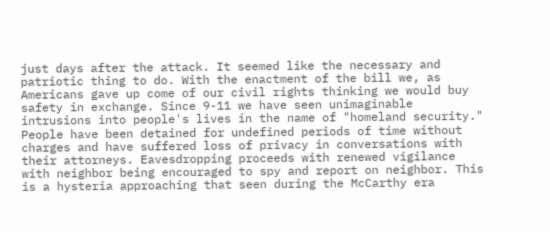just days after the attack. It seemed like the necessary and patriotic thing to do. With the enactment of the bill we, as Americans gave up come of our civil rights thinking we would buy safety in exchange. Since 9-11 we have seen unimaginable intrusions into people's lives in the name of "homeland security." People have been detained for undefined periods of time without charges and have suffered loss of privacy in conversations with their attorneys. Eavesdropping proceeds with renewed vigilance with neighbor being encouraged to spy and report on neighbor. This is a hysteria approaching that seen during the McCarthy era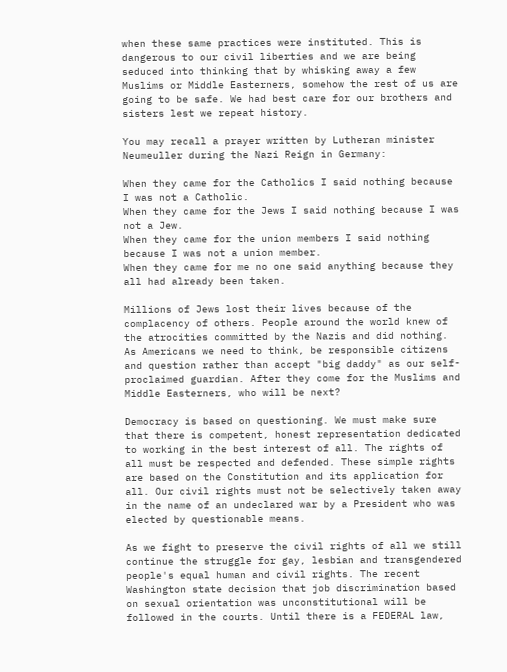when these same practices were instituted. This is dangerous to our civil liberties and we are being seduced into thinking that by whisking away a few Muslims or Middle Easterners, somehow the rest of us are going to be safe. We had best care for our brothers and sisters lest we repeat history.

You may recall a prayer written by Lutheran minister Neumeuller during the Nazi Reign in Germany:

When they came for the Catholics I said nothing because I was not a Catholic.
When they came for the Jews I said nothing because I was not a Jew.
When they came for the union members I said nothing because I was not a union member.
When they came for me no one said anything because they all had already been taken.

Millions of Jews lost their lives because of the complacency of others. People around the world knew of the atrocities committed by the Nazis and did nothing. As Americans we need to think, be responsible citizens and question rather than accept "big daddy" as our self-proclaimed guardian. After they come for the Muslims and Middle Easterners, who will be next?

Democracy is based on questioning. We must make sure that there is competent, honest representation dedicated to working in the best interest of all. The rights of all must be respected and defended. These simple rights are based on the Constitution and its application for all. Our civil rights must not be selectively taken away in the name of an undeclared war by a President who was elected by questionable means.

As we fight to preserve the civil rights of all we still continue the struggle for gay, lesbian and transgendered people's equal human and civil rights. The recent Washington state decision that job discrimination based on sexual orientation was unconstitutional will be followed in the courts. Until there is a FEDERAL law,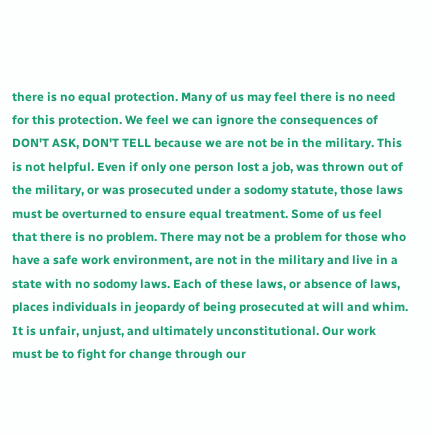there is no equal protection. Many of us may feel there is no need for this protection. We feel we can ignore the consequences of DON'T ASK, DON'T TELL because we are not be in the military. This is not helpful. Even if only one person lost a job, was thrown out of the military, or was prosecuted under a sodomy statute, those laws must be overturned to ensure equal treatment. Some of us feel that there is no problem. There may not be a problem for those who have a safe work environment, are not in the military and live in a state with no sodomy laws. Each of these laws, or absence of laws, places individuals in jeopardy of being prosecuted at will and whim. It is unfair, unjust, and ultimately unconstitutional. Our work must be to fight for change through our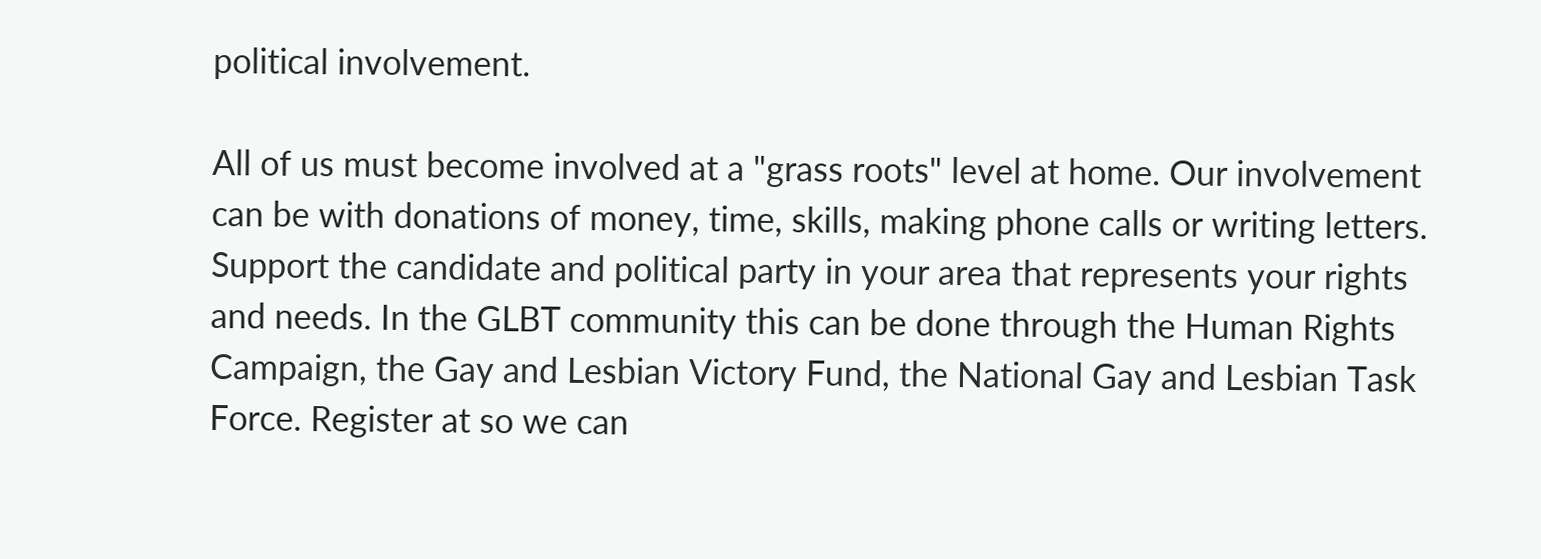political involvement.

All of us must become involved at a "grass roots" level at home. Our involvement can be with donations of money, time, skills, making phone calls or writing letters. Support the candidate and political party in your area that represents your rights and needs. In the GLBT community this can be done through the Human Rights Campaign, the Gay and Lesbian Victory Fund, the National Gay and Lesbian Task Force. Register at so we can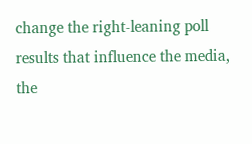change the right-leaning poll results that influence the media, the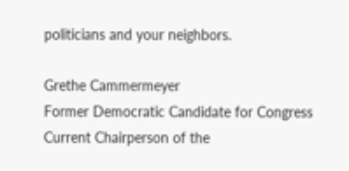politicians and your neighbors.

Grethe Cammermeyer
Former Democratic Candidate for Congress
Current Chairperson of the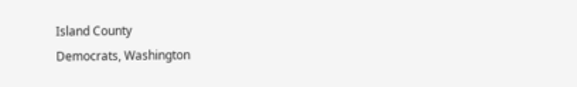Island County
Democrats, Washington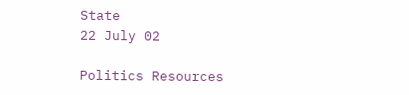State
22 July 02

Politics Resources